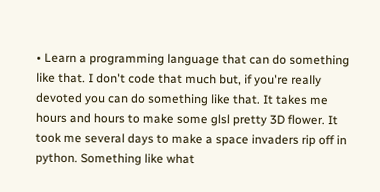• Learn a programming language that can do something like that. I don't code that much but, if you're really devoted you can do something like that. It takes me hours and hours to make some glsl pretty 3D flower. It took me several days to make a space invaders rip off in python. Something like what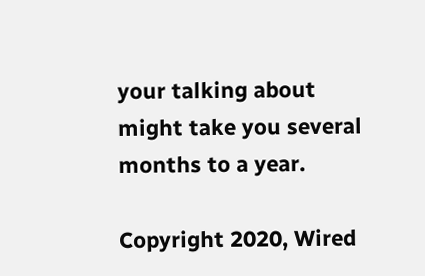your talking about might take you several months to a year.

Copyright 2020, Wired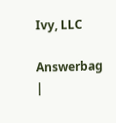Ivy, LLC

Answerbag |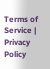Terms of Service | Privacy Policy